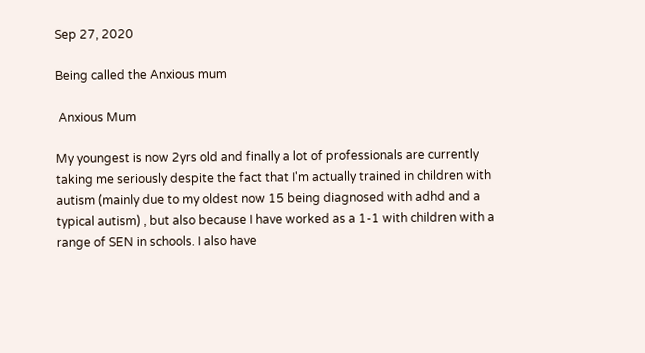Sep 27, 2020

Being called the Anxious mum

 Anxious Mum

My youngest is now 2yrs old and finally a lot of professionals are currently taking me seriously despite the fact that I'm actually trained in children with autism (mainly due to my oldest now 15 being diagnosed with adhd and a typical autism) , but also because I have worked as a 1-1 with children with a range of SEN in schools. I also have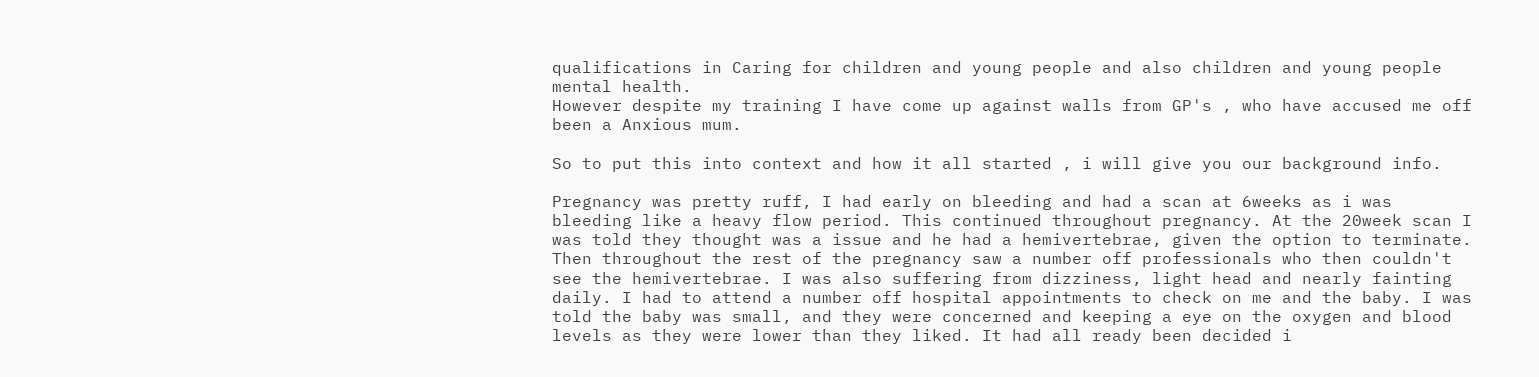qualifications in Caring for children and young people and also children and young people mental health.
However despite my training I have come up against walls from GP's , who have accused me off been a Anxious mum.

So to put this into context and how it all started , i will give you our background info.

Pregnancy was pretty ruff, I had early on bleeding and had a scan at 6weeks as i was bleeding like a heavy flow period. This continued throughout pregnancy. At the 20week scan I was told they thought was a issue and he had a hemivertebrae, given the option to terminate. Then throughout the rest of the pregnancy saw a number off professionals who then couldn't see the hemivertebrae. I was also suffering from dizziness, light head and nearly fainting daily. I had to attend a number off hospital appointments to check on me and the baby. I was told the baby was small, and they were concerned and keeping a eye on the oxygen and blood levels as they were lower than they liked. It had all ready been decided i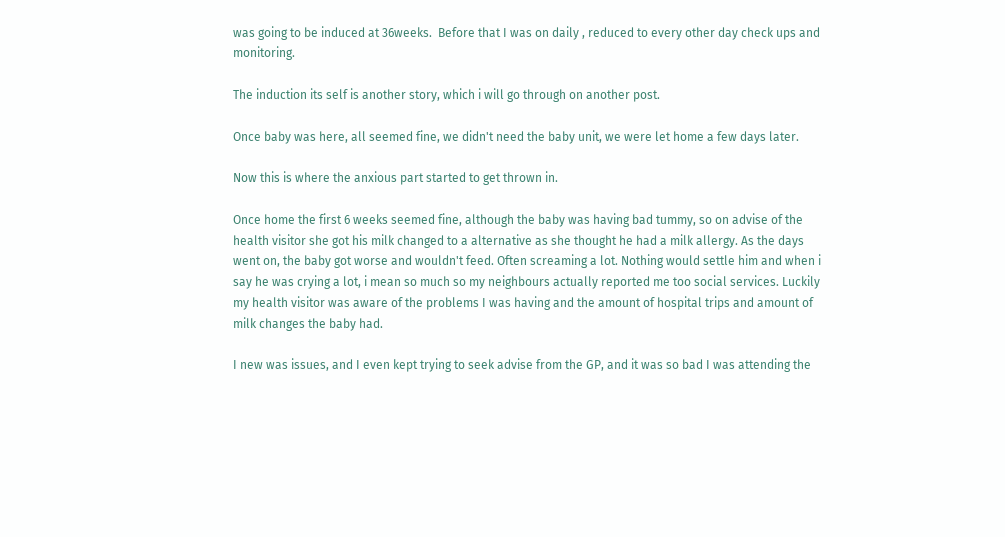was going to be induced at 36weeks.  Before that I was on daily , reduced to every other day check ups and monitoring.

The induction its self is another story, which i will go through on another post.

Once baby was here, all seemed fine, we didn't need the baby unit, we were let home a few days later.

Now this is where the anxious part started to get thrown in.

Once home the first 6 weeks seemed fine, although the baby was having bad tummy, so on advise of the health visitor she got his milk changed to a alternative as she thought he had a milk allergy. As the days went on, the baby got worse and wouldn't feed. Often screaming a lot. Nothing would settle him and when i say he was crying a lot, i mean so much so my neighbours actually reported me too social services. Luckily my health visitor was aware of the problems I was having and the amount of hospital trips and amount of milk changes the baby had.

I new was issues, and I even kept trying to seek advise from the GP, and it was so bad I was attending the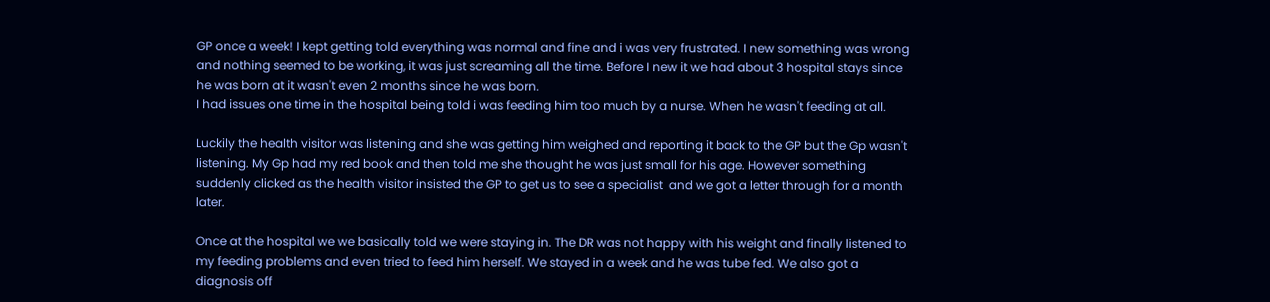GP once a week! I kept getting told everything was normal and fine and i was very frustrated. I new something was wrong and nothing seemed to be working, it was just screaming all the time. Before I new it we had about 3 hospital stays since he was born at it wasn't even 2 months since he was born.
I had issues one time in the hospital being told i was feeding him too much by a nurse. When he wasn't feeding at all.

Luckily the health visitor was listening and she was getting him weighed and reporting it back to the GP but the Gp wasn't listening. My Gp had my red book and then told me she thought he was just small for his age. However something suddenly clicked as the health visitor insisted the GP to get us to see a specialist  and we got a letter through for a month later.

Once at the hospital we we basically told we were staying in. The DR was not happy with his weight and finally listened to my feeding problems and even tried to feed him herself. We stayed in a week and he was tube fed. We also got a diagnosis off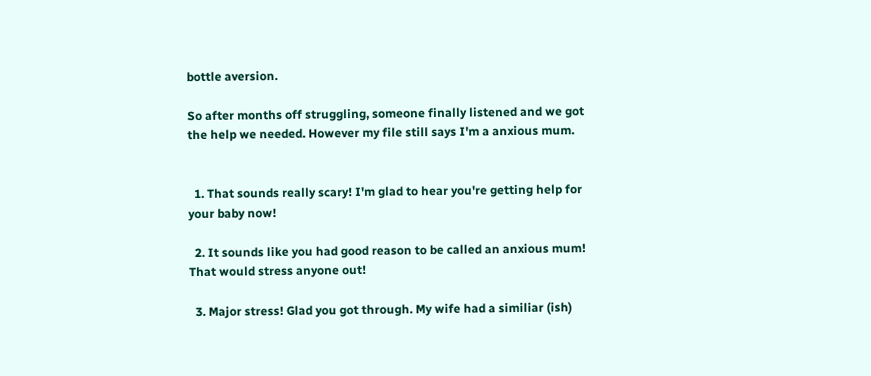bottle aversion.

So after months off struggling, someone finally listened and we got the help we needed. However my file still says I'm a anxious mum.


  1. That sounds really scary! I'm glad to hear you're getting help for your baby now!

  2. It sounds like you had good reason to be called an anxious mum! That would stress anyone out!

  3. Major stress! Glad you got through. My wife had a similiar (ish)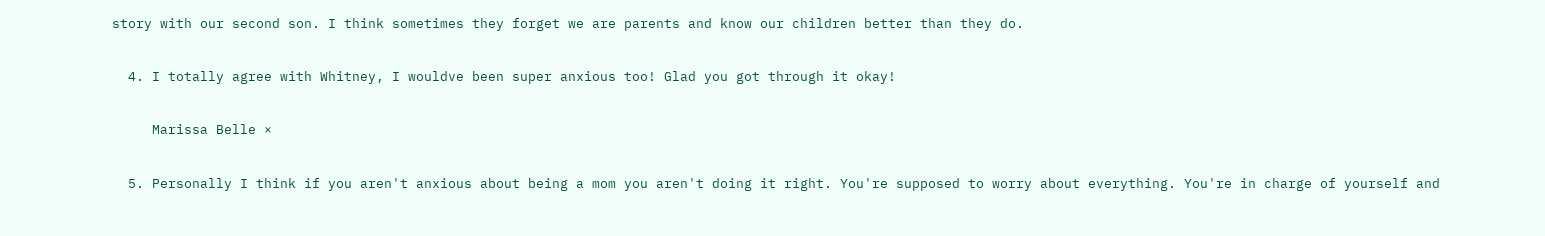story with our second son. I think sometimes they forget we are parents and know our children better than they do.

  4. I totally agree with Whitney, I wouldve been super anxious too! Glad you got through it okay!

     Marissa Belle ×

  5. Personally I think if you aren't anxious about being a mom you aren't doing it right. You're supposed to worry about everything. You're in charge of yourself and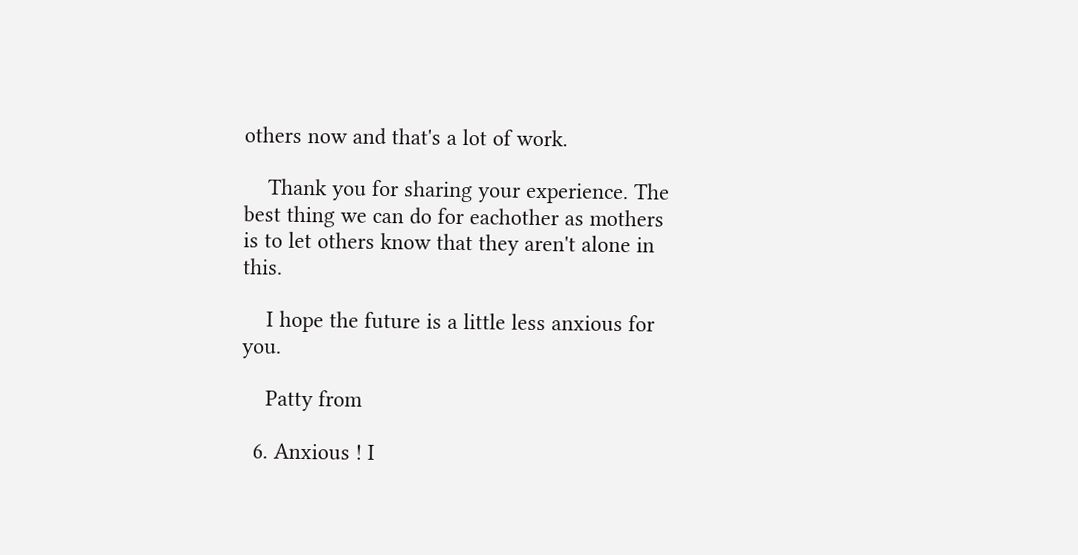others now and that's a lot of work.

    Thank you for sharing your experience. The best thing we can do for eachother as mothers is to let others know that they aren't alone in this.

    I hope the future is a little less anxious for you.

    Patty from

  6. Anxious ! I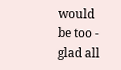would be too - glad all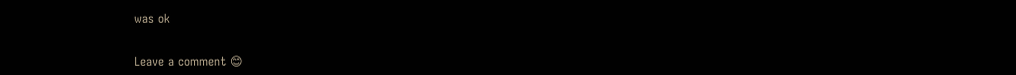was ok


Leave a comment 😊